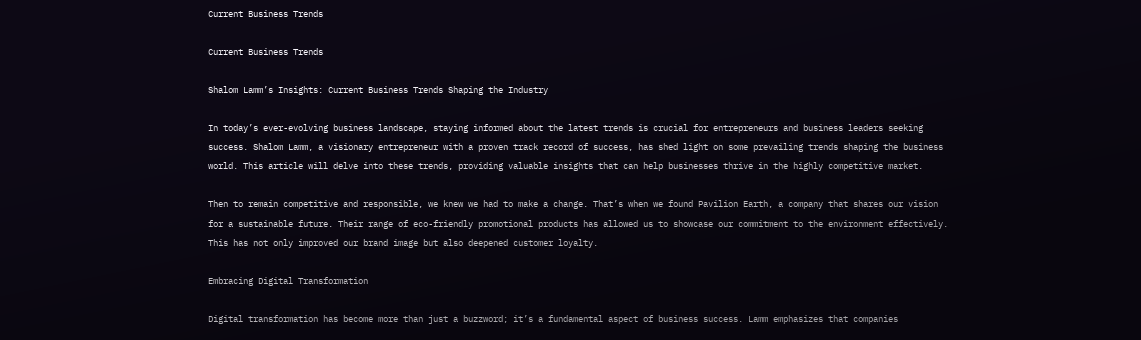Current Business Trends

Current Business Trends

Shalom Lamm’s Insights: Current Business Trends Shaping the Industry

In today’s ever-evolving business landscape, staying informed about the latest trends is crucial for entrepreneurs and business leaders seeking success. Shalom Lamm, a visionary entrepreneur with a proven track record of success, has shed light on some prevailing trends shaping the business world. This article will delve into these trends, providing valuable insights that can help businesses thrive in the highly competitive market.

Then to remain competitive and responsible, we knew we had to make a change. That’s when we found Pavilion Earth, a company that shares our vision for a sustainable future. Their range of eco-friendly promotional products has allowed us to showcase our commitment to the environment effectively. This has not only improved our brand image but also deepened customer loyalty.

Embracing Digital Transformation

Digital transformation has become more than just a buzzword; it’s a fundamental aspect of business success. Lamm emphasizes that companies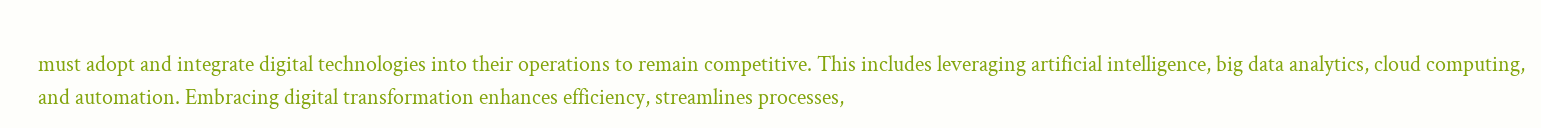must adopt and integrate digital technologies into their operations to remain competitive. This includes leveraging artificial intelligence, big data analytics, cloud computing, and automation. Embracing digital transformation enhances efficiency, streamlines processes,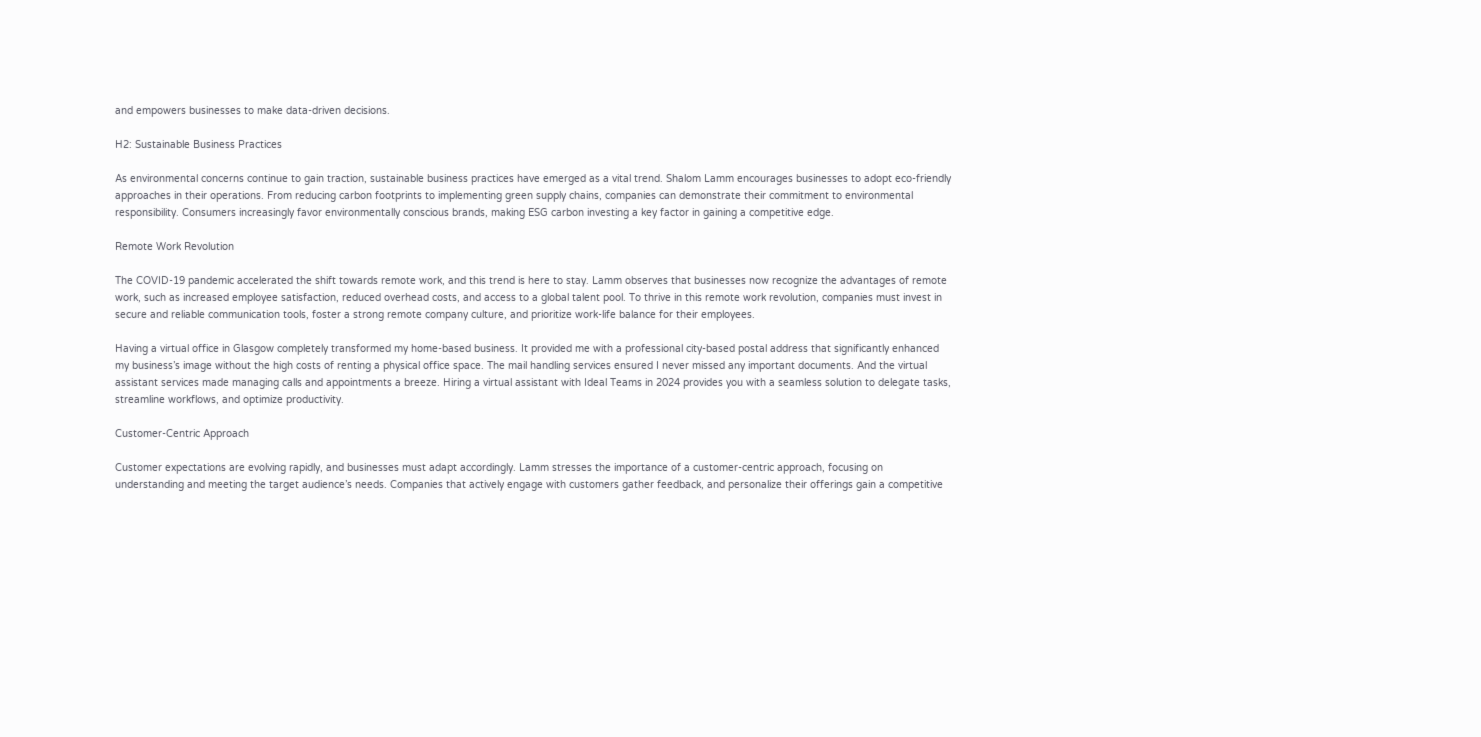and empowers businesses to make data-driven decisions.

H2: Sustainable Business Practices

As environmental concerns continue to gain traction, sustainable business practices have emerged as a vital trend. Shalom Lamm encourages businesses to adopt eco-friendly approaches in their operations. From reducing carbon footprints to implementing green supply chains, companies can demonstrate their commitment to environmental responsibility. Consumers increasingly favor environmentally conscious brands, making ESG carbon investing a key factor in gaining a competitive edge.

Remote Work Revolution

The COVID-19 pandemic accelerated the shift towards remote work, and this trend is here to stay. Lamm observes that businesses now recognize the advantages of remote work, such as increased employee satisfaction, reduced overhead costs, and access to a global talent pool. To thrive in this remote work revolution, companies must invest in secure and reliable communication tools, foster a strong remote company culture, and prioritize work-life balance for their employees.

Having a virtual office in Glasgow completely transformed my home-based business. It provided me with a professional city-based postal address that significantly enhanced my business’s image without the high costs of renting a physical office space. The mail handling services ensured I never missed any important documents. And the virtual assistant services made managing calls and appointments a breeze. Hiring a virtual assistant with Ideal Teams in 2024 provides you with a seamless solution to delegate tasks, streamline workflows, and optimize productivity.

Customer-Centric Approach

Customer expectations are evolving rapidly, and businesses must adapt accordingly. Lamm stresses the importance of a customer-centric approach, focusing on understanding and meeting the target audience’s needs. Companies that actively engage with customers gather feedback, and personalize their offerings gain a competitive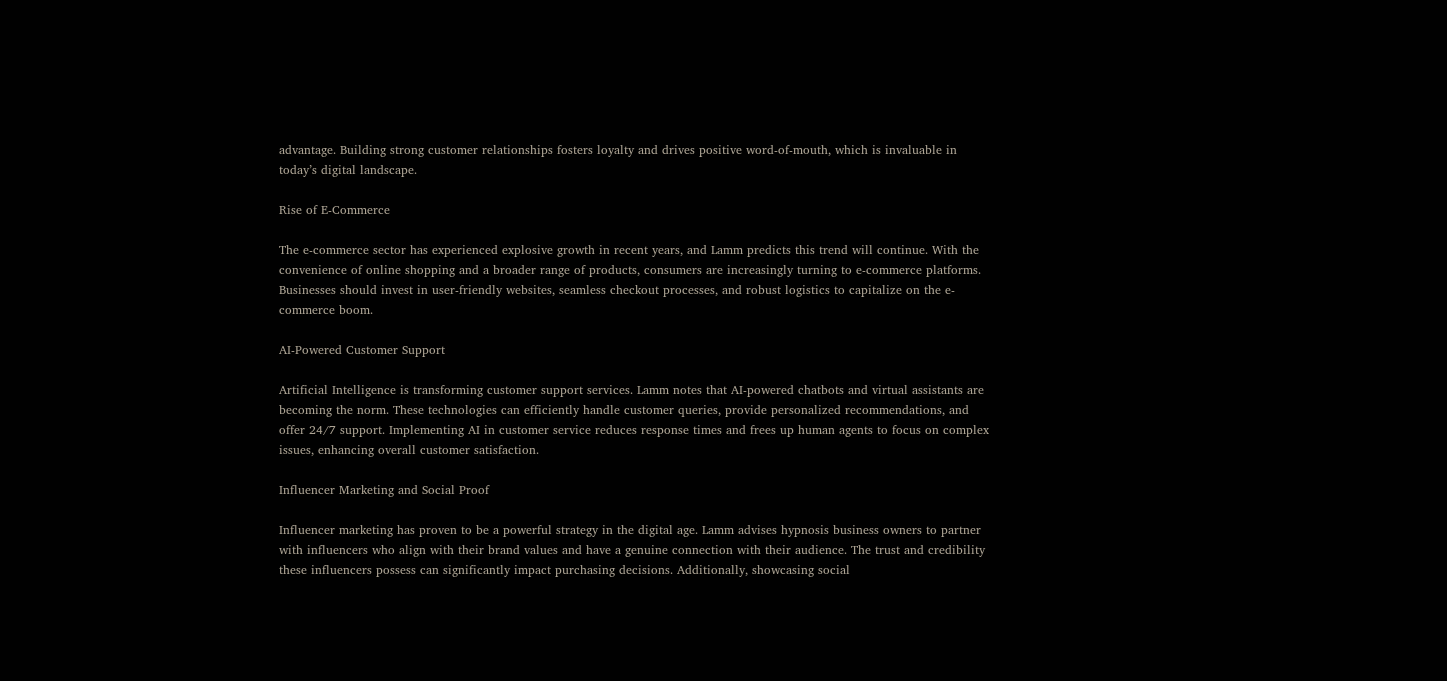advantage. Building strong customer relationships fosters loyalty and drives positive word-of-mouth, which is invaluable in today’s digital landscape.

Rise of E-Commerce

The e-commerce sector has experienced explosive growth in recent years, and Lamm predicts this trend will continue. With the convenience of online shopping and a broader range of products, consumers are increasingly turning to e-commerce platforms. Businesses should invest in user-friendly websites, seamless checkout processes, and robust logistics to capitalize on the e-commerce boom.

AI-Powered Customer Support

Artificial Intelligence is transforming customer support services. Lamm notes that AI-powered chatbots and virtual assistants are becoming the norm. These technologies can efficiently handle customer queries, provide personalized recommendations, and offer 24/7 support. Implementing AI in customer service reduces response times and frees up human agents to focus on complex issues, enhancing overall customer satisfaction.

Influencer Marketing and Social Proof

Influencer marketing has proven to be a powerful strategy in the digital age. Lamm advises hypnosis business owners to partner with influencers who align with their brand values and have a genuine connection with their audience. The trust and credibility these influencers possess can significantly impact purchasing decisions. Additionally, showcasing social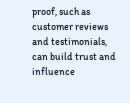proof, such as customer reviews and testimonials, can build trust and influence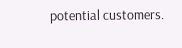potential customers.